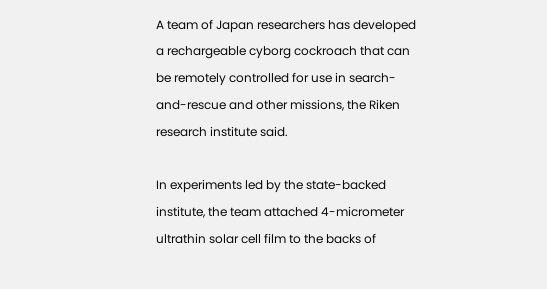A team of Japan researchers has developed a rechargeable cyborg cockroach that can be remotely controlled for use in search-and-rescue and other missions, the Riken research institute said.

In experiments led by the state-backed institute, the team attached 4-micrometer ultrathin solar cell film to the backs of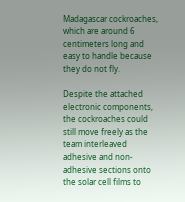Madagascar cockroaches, which are around 6 centimeters long and easy to handle because they do not fly.

Despite the attached electronic components, the cockroaches could still move freely as the team interleaved adhesive and non-adhesive sections onto the solar cell films to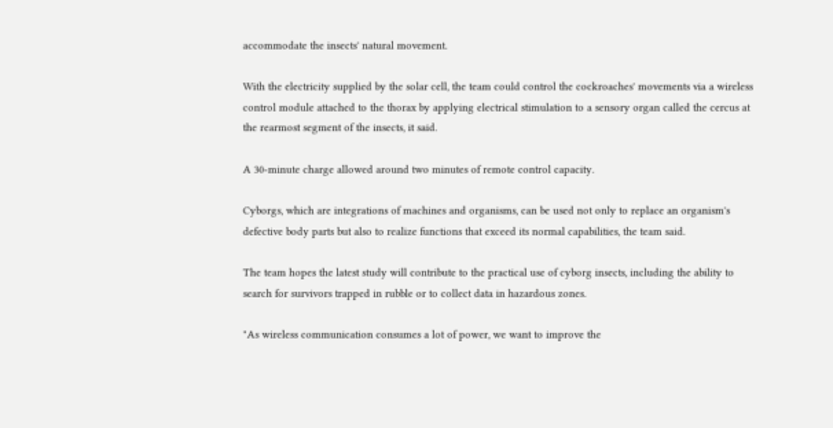accommodate the insects' natural movement.

With the electricity supplied by the solar cell, the team could control the cockroaches' movements via a wireless control module attached to the thorax by applying electrical stimulation to a sensory organ called the cercus at the rearmost segment of the insects, it said.

A 30-minute charge allowed around two minutes of remote control capacity.

Cyborgs, which are integrations of machines and organisms, can be used not only to replace an organism's defective body parts but also to realize functions that exceed its normal capabilities, the team said.

The team hopes the latest study will contribute to the practical use of cyborg insects, including the ability to search for survivors trapped in rubble or to collect data in hazardous zones.

"As wireless communication consumes a lot of power, we want to improve the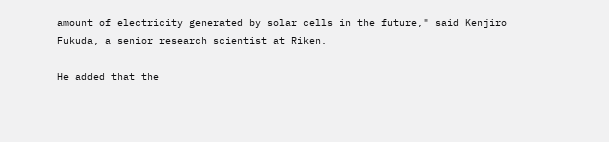amount of electricity generated by solar cells in the future," said Kenjiro Fukuda, a senior research scientist at Riken.

He added that the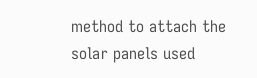method to attach the solar panels used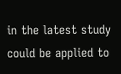in the latest study could be applied to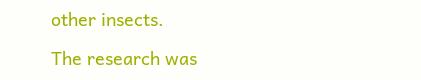other insects.

The research was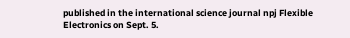published in the international science journal npj Flexible Electronics on Sept. 5.